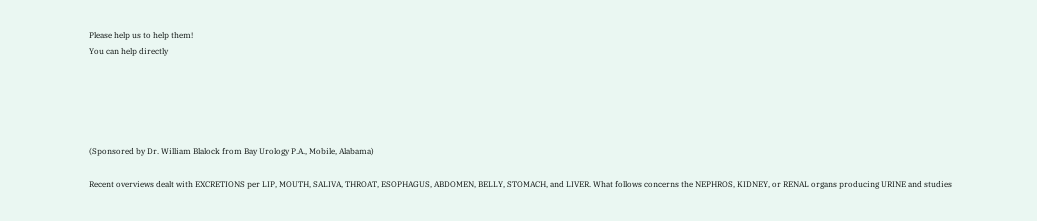Please help us to help them!
You can help directly





(Sponsored by Dr. William Blalock from Bay Urology P.A., Mobile, Alabama)

Recent overviews dealt with EXCRETIONS per LIP, MOUTH, SALIVA, THROAT, ESOPHAGUS, ABDOMEN, BELLY, STOMACH, and LIVER. What follows concerns the NEPHROS, KIDNEY, or RENAL organs producing URINE and studies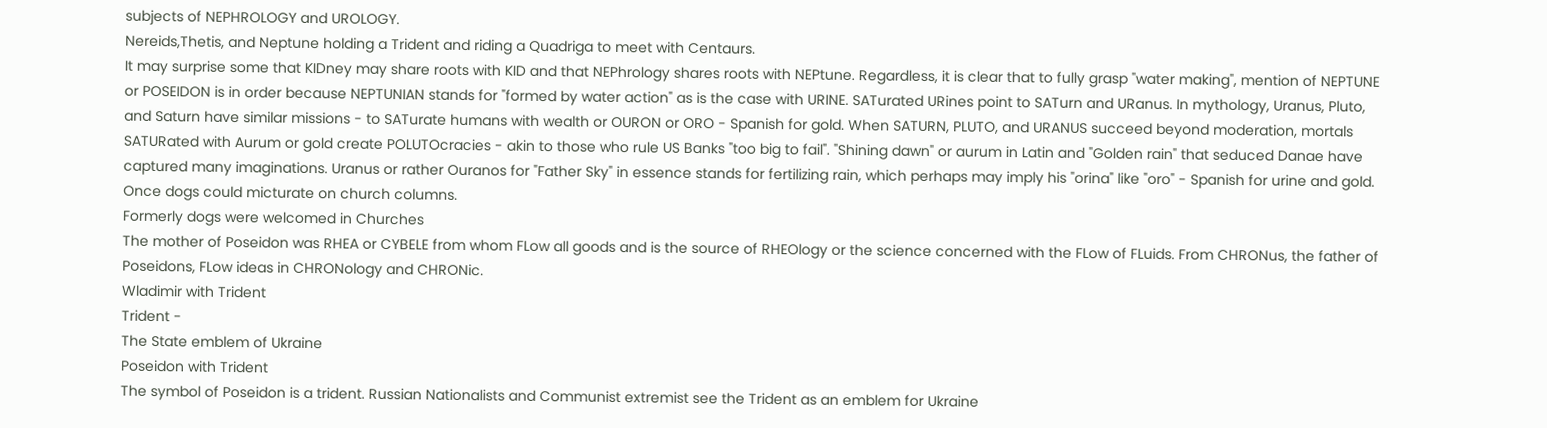subjects of NEPHROLOGY and UROLOGY.
Nereids,Thetis, and Neptune holding a Trident and riding a Quadriga to meet with Centaurs.
It may surprise some that KIDney may share roots with KID and that NEPhrology shares roots with NEPtune. Regardless, it is clear that to fully grasp "water making", mention of NEPTUNE or POSEIDON is in order because NEPTUNIAN stands for "formed by water action" as is the case with URINE. SATurated URines point to SATurn and URanus. In mythology, Uranus, Pluto, and Saturn have similar missions - to SATurate humans with wealth or OURON or ORO - Spanish for gold. When SATURN, PLUTO, and URANUS succeed beyond moderation, mortals SATURated with Aurum or gold create POLUTOcracies - akin to those who rule US Banks "too big to fail". "Shining dawn" or aurum in Latin and "Golden rain" that seduced Danae have captured many imaginations. Uranus or rather Ouranos for "Father Sky" in essence stands for fertilizing rain, which perhaps may imply his "orina" like "oro" - Spanish for urine and gold.
Once dogs could micturate on church columns.
Formerly dogs were welcomed in Churches
The mother of Poseidon was RHEA or CYBELE from whom FLow all goods and is the source of RHEOlogy or the science concerned with the FLow of FLuids. From CHRONus, the father of Poseidons, FLow ideas in CHRONology and CHRONic.
Wladimir with Trident
Trident -
The State emblem of Ukraine
Poseidon with Trident
The symbol of Poseidon is a trident. Russian Nationalists and Communist extremist see the Trident as an emblem for Ukraine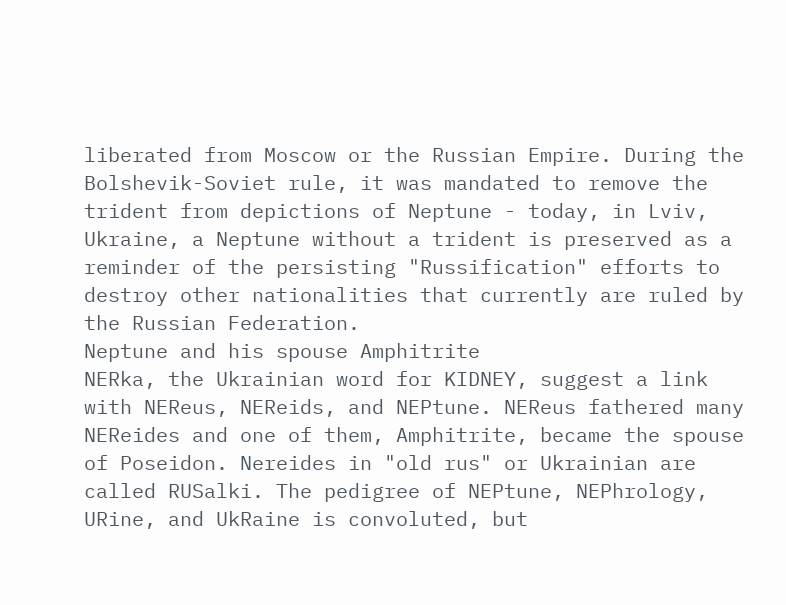liberated from Moscow or the Russian Empire. During the Bolshevik-Soviet rule, it was mandated to remove the trident from depictions of Neptune - today, in Lviv, Ukraine, a Neptune without a trident is preserved as a reminder of the persisting "Russification" efforts to destroy other nationalities that currently are ruled by the Russian Federation.
Neptune and his spouse Amphitrite
NERka, the Ukrainian word for KIDNEY, suggest a link with NEReus, NEReids, and NEPtune. NEReus fathered many NEReides and one of them, Amphitrite, became the spouse of Poseidon. Nereides in "old rus" or Ukrainian are called RUSalki. The pedigree of NEPtune, NEPhrology, URine, and UkRaine is convoluted, but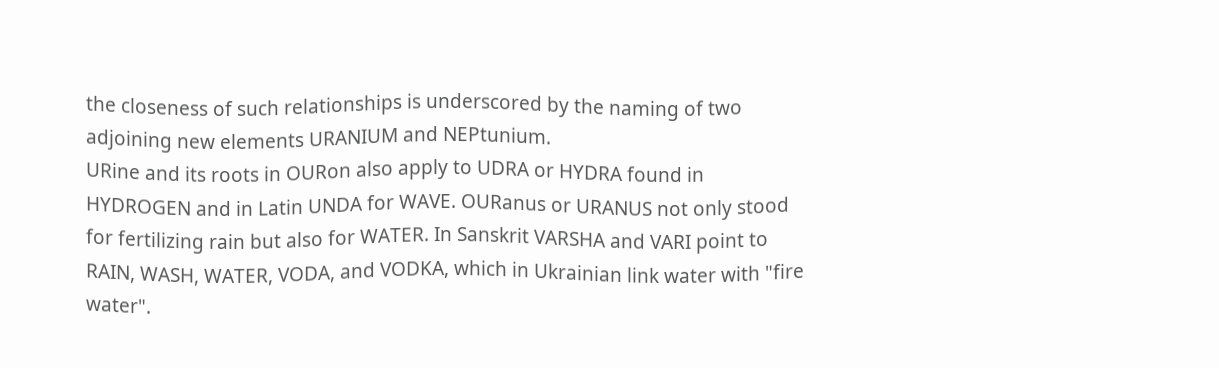the closeness of such relationships is underscored by the naming of two adjoining new elements URANIUM and NEPtunium.
URine and its roots in OURon also apply to UDRA or HYDRA found in HYDROGEN and in Latin UNDA for WAVE. OURanus or URANUS not only stood for fertilizing rain but also for WATER. In Sanskrit VARSHA and VARI point to RAIN, WASH, WATER, VODA, and VODKA, which in Ukrainian link water with "fire water".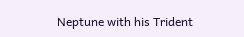Neptune with his Trident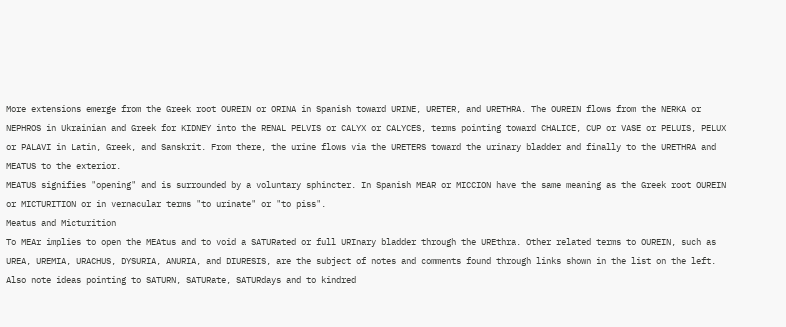More extensions emerge from the Greek root OUREIN or ORINA in Spanish toward URINE, URETER, and URETHRA. The OUREIN flows from the NERKA or NEPHROS in Ukrainian and Greek for KIDNEY into the RENAL PELVIS or CALYX or CALYCES, terms pointing toward CHALICE, CUP or VASE or PELUIS, PELUX or PALAVI in Latin, Greek, and Sanskrit. From there, the urine flows via the URETERS toward the urinary bladder and finally to the URETHRA and MEATUS to the exterior.
MEATUS signifies "opening" and is surrounded by a voluntary sphincter. In Spanish MEAR or MICCION have the same meaning as the Greek root OUREIN or MICTURITION or in vernacular terms "to urinate" or "to piss".
Meatus and Micturition
To MEAr implies to open the MEAtus and to void a SATURated or full URInary bladder through the UREthra. Other related terms to OUREIN, such as UREA, UREMIA, URACHUS, DYSURIA, ANURIA, and DIURESIS, are the subject of notes and comments found through links shown in the list on the left. Also note ideas pointing to SATURN, SATURate, SATURdays and to kindred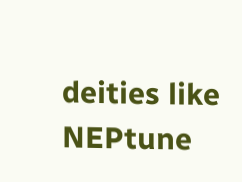deities like NEPtune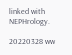linked with NEPHrology.

20220328 ww